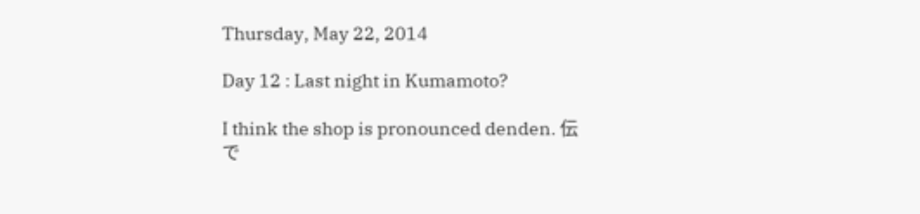Thursday, May 22, 2014

Day 12 : Last night in Kumamoto?

I think the shop is pronounced denden. 伝で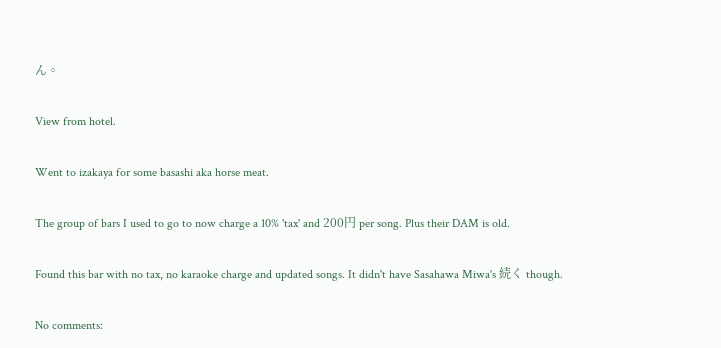ん。

View from hotel.

Went to izakaya for some basashi aka horse meat.

The group of bars I used to go to now charge a 10% 'tax' and 200円 per song. Plus their DAM is old.

Found this bar with no tax, no karaoke charge and updated songs. It didn't have Sasahawa Miwa's 続く though.

No comments: